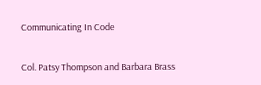Communicating In Code

Col. Patsy Thompson and Barbara Brass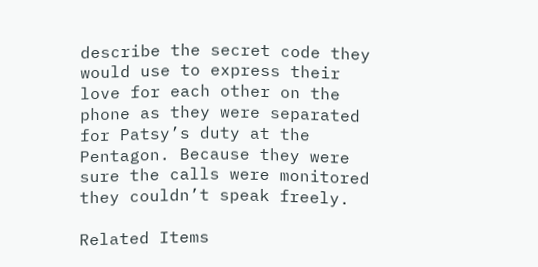describe the secret code they would use to express their love for each other on the phone as they were separated for Patsy’s duty at the Pentagon. Because they were sure the calls were monitored they couldn’t speak freely.

Related Items